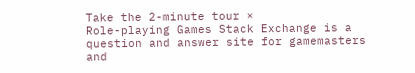Take the 2-minute tour ×
Role-playing Games Stack Exchange is a question and answer site for gamemasters and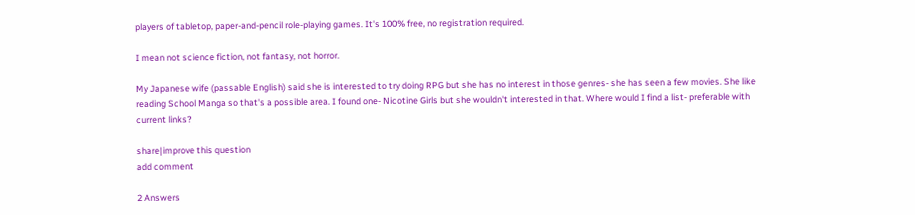players of tabletop, paper-and-pencil role-playing games. It's 100% free, no registration required.

I mean not science fiction, not fantasy, not horror.

My Japanese wife (passable English) said she is interested to try doing RPG but she has no interest in those genres- she has seen a few movies. She like reading School Manga so that's a possible area. I found one- Nicotine Girls but she wouldn't interested in that. Where would I find a list- preferable with current links?

share|improve this question
add comment

2 Answers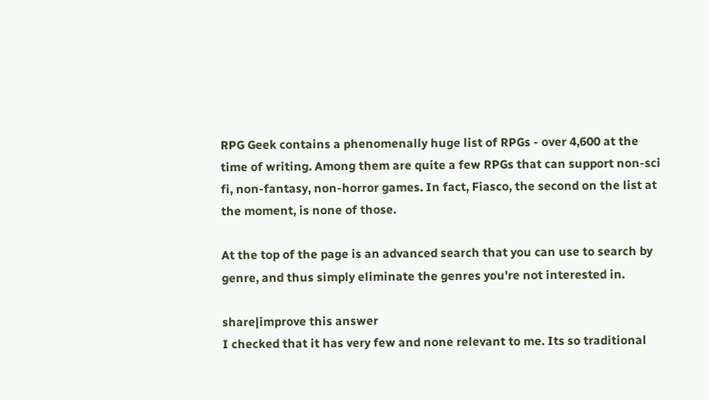RPG Geek contains a phenomenally huge list of RPGs - over 4,600 at the time of writing. Among them are quite a few RPGs that can support non-sci fi, non-fantasy, non-horror games. In fact, Fiasco, the second on the list at the moment, is none of those.

At the top of the page is an advanced search that you can use to search by genre, and thus simply eliminate the genres you're not interested in.

share|improve this answer
I checked that it has very few and none relevant to me. Its so traditional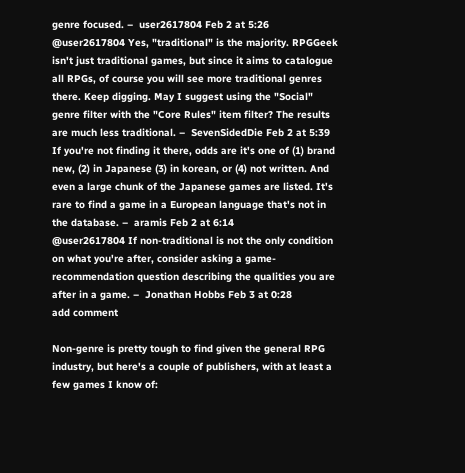genre focused. –  user2617804 Feb 2 at 5:26
@user2617804 Yes, "traditional" is the majority. RPGGeek isn't just traditional games, but since it aims to catalogue all RPGs, of course you will see more traditional genres there. Keep digging. May I suggest using the "Social" genre filter with the "Core Rules" item filter? The results are much less traditional. –  SevenSidedDie Feb 2 at 5:39
If you're not finding it there, odds are it's one of (1) brand new, (2) in Japanese (3) in korean, or (4) not written. And even a large chunk of the Japanese games are listed. It's rare to find a game in a European language that's not in the database. –  aramis Feb 2 at 6:14
@user2617804 If non-traditional is not the only condition on what you're after, consider asking a game-recommendation question describing the qualities you are after in a game. –  Jonathan Hobbs Feb 3 at 0:28
add comment

Non-genre is pretty tough to find given the general RPG industry, but here's a couple of publishers, with at least a few games I know of: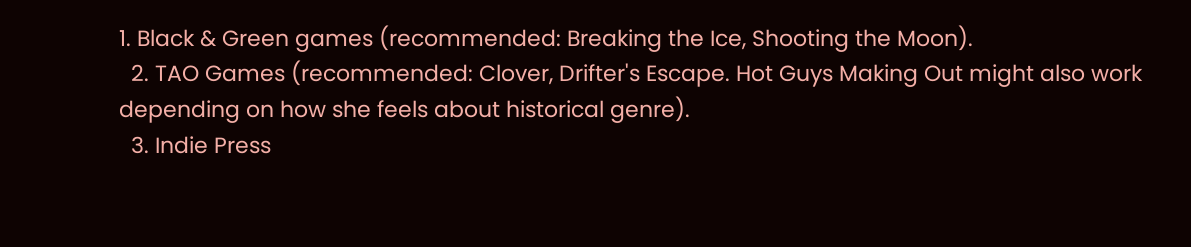1. Black & Green games (recommended: Breaking the Ice, Shooting the Moon).
  2. TAO Games (recommended: Clover, Drifter's Escape. Hot Guys Making Out might also work depending on how she feels about historical genre).
  3. Indie Press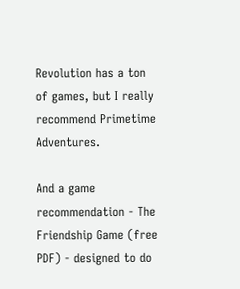Revolution has a ton of games, but I really recommend Primetime Adventures.

And a game recommendation - The Friendship Game (free PDF) - designed to do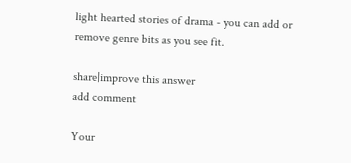light hearted stories of drama - you can add or remove genre bits as you see fit.

share|improve this answer
add comment

Your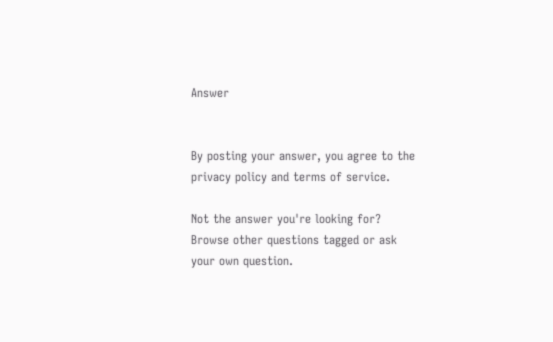Answer


By posting your answer, you agree to the privacy policy and terms of service.

Not the answer you're looking for? Browse other questions tagged or ask your own question.